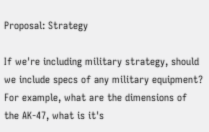Proposal: Strategy

If we're including military strategy, should we include specs of any military equipment? For example, what are the dimensions of the AK-47, what is it's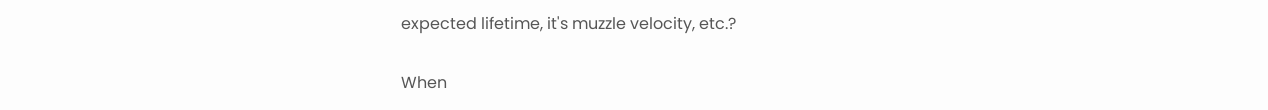expected lifetime, it's muzzle velocity, etc.?

When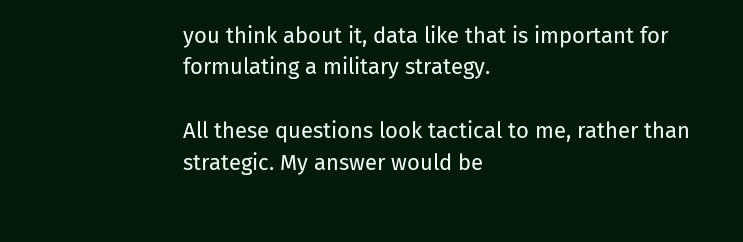you think about it, data like that is important for formulating a military strategy.

All these questions look tactical to me, rather than strategic. My answer would be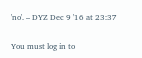'no'. – DYZ Dec 9 '16 at 23:37

You must log in to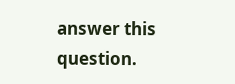answer this question.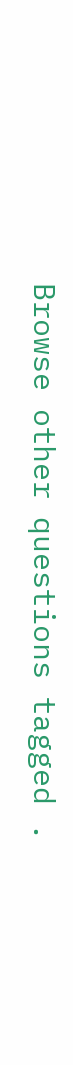Browse other questions tagged .